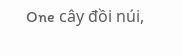One cây đồi núi,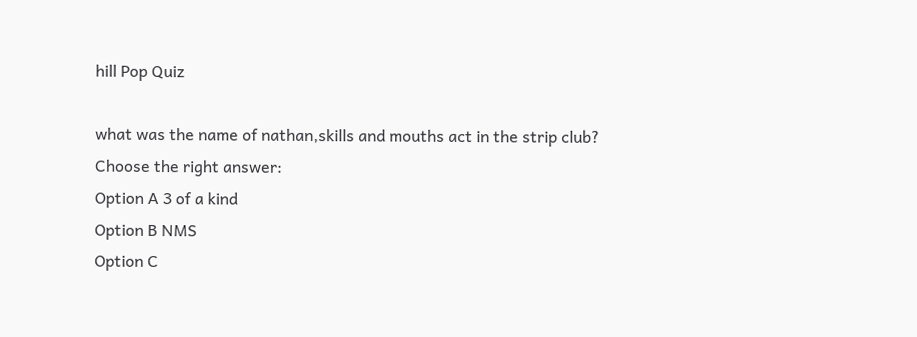hill Pop Quiz

what was the name of nathan,skills and mouths act in the strip club?
Choose the right answer:
Option A 3 of a kind
Option B NMS
Option C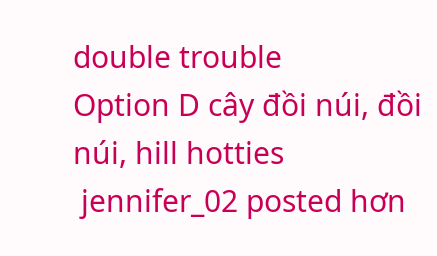double trouble
Option D cây đồi núi, đồi núi, hill hotties
 jennifer_02 posted hơn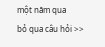một năm qua
bỏ qua câu hỏi >>